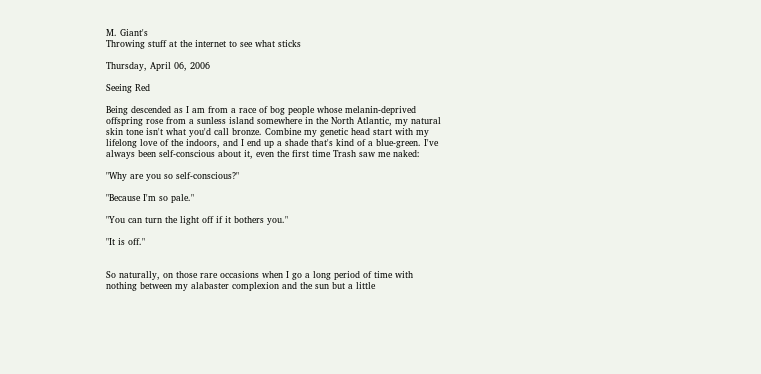M. Giant's
Throwing stuff at the internet to see what sticks

Thursday, April 06, 2006

Seeing Red

Being descended as I am from a race of bog people whose melanin-deprived offspring rose from a sunless island somewhere in the North Atlantic, my natural skin tone isn't what you'd call bronze. Combine my genetic head start with my lifelong love of the indoors, and I end up a shade that's kind of a blue-green. I've always been self-conscious about it, even the first time Trash saw me naked:

"Why are you so self-conscious?"

"Because I'm so pale."

"You can turn the light off if it bothers you."

"It is off."


So naturally, on those rare occasions when I go a long period of time with nothing between my alabaster complexion and the sun but a little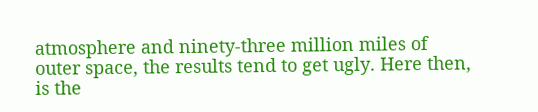atmosphere and ninety-three million miles of outer space, the results tend to get ugly. Here then, is the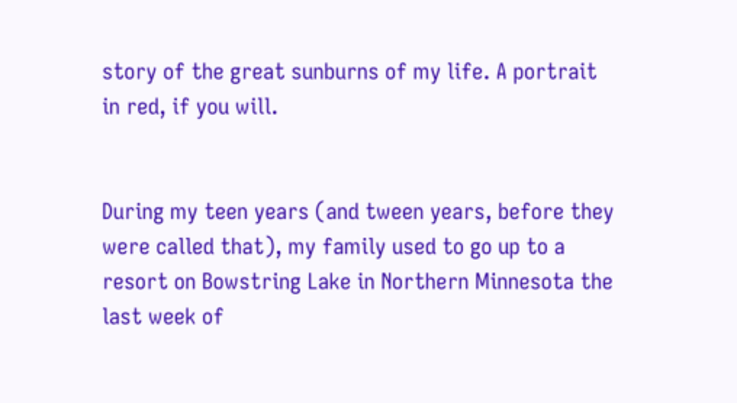story of the great sunburns of my life. A portrait in red, if you will.


During my teen years (and tween years, before they were called that), my family used to go up to a resort on Bowstring Lake in Northern Minnesota the last week of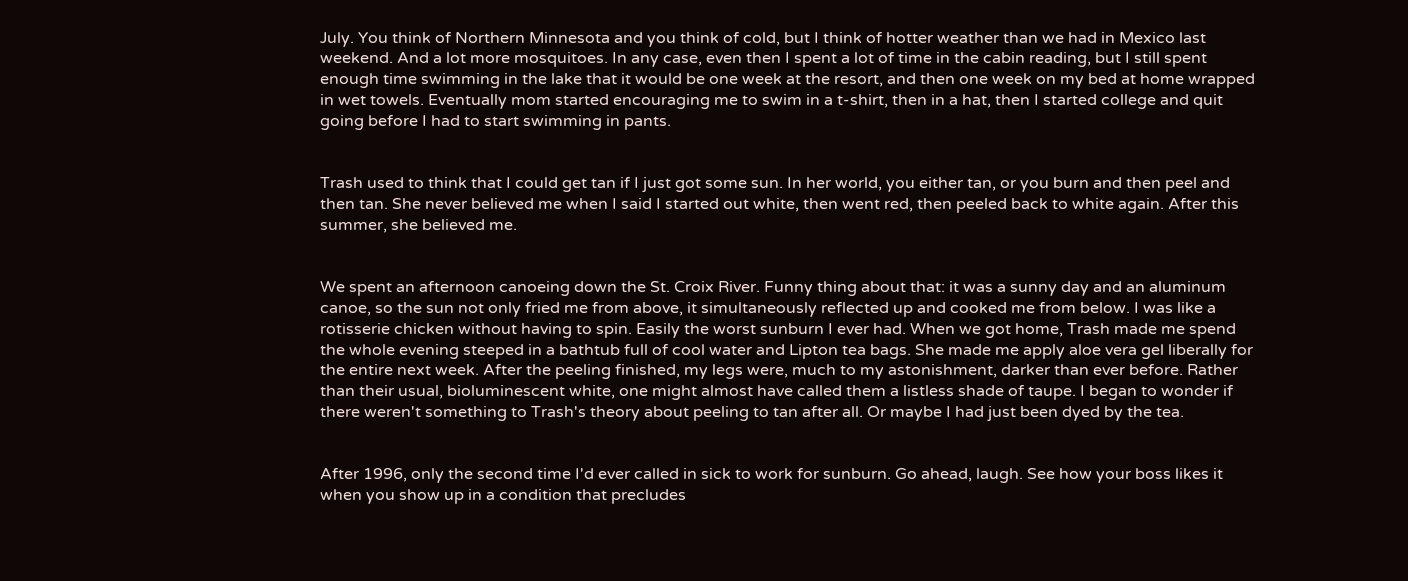July. You think of Northern Minnesota and you think of cold, but I think of hotter weather than we had in Mexico last weekend. And a lot more mosquitoes. In any case, even then I spent a lot of time in the cabin reading, but I still spent enough time swimming in the lake that it would be one week at the resort, and then one week on my bed at home wrapped in wet towels. Eventually mom started encouraging me to swim in a t-shirt, then in a hat, then I started college and quit going before I had to start swimming in pants.


Trash used to think that I could get tan if I just got some sun. In her world, you either tan, or you burn and then peel and then tan. She never believed me when I said I started out white, then went red, then peeled back to white again. After this summer, she believed me.


We spent an afternoon canoeing down the St. Croix River. Funny thing about that: it was a sunny day and an aluminum canoe, so the sun not only fried me from above, it simultaneously reflected up and cooked me from below. I was like a rotisserie chicken without having to spin. Easily the worst sunburn I ever had. When we got home, Trash made me spend the whole evening steeped in a bathtub full of cool water and Lipton tea bags. She made me apply aloe vera gel liberally for the entire next week. After the peeling finished, my legs were, much to my astonishment, darker than ever before. Rather than their usual, bioluminescent white, one might almost have called them a listless shade of taupe. I began to wonder if there weren't something to Trash's theory about peeling to tan after all. Or maybe I had just been dyed by the tea.


After 1996, only the second time I'd ever called in sick to work for sunburn. Go ahead, laugh. See how your boss likes it when you show up in a condition that precludes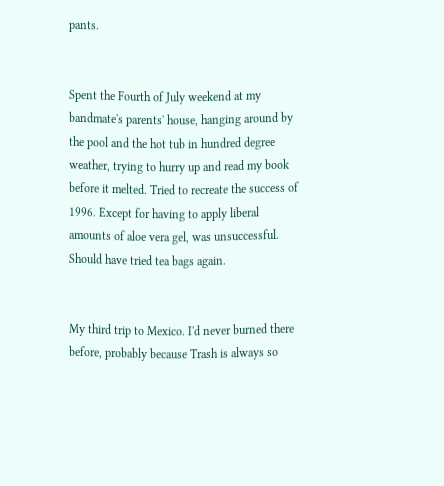pants.


Spent the Fourth of July weekend at my bandmate's parents' house, hanging around by the pool and the hot tub in hundred degree weather, trying to hurry up and read my book before it melted. Tried to recreate the success of 1996. Except for having to apply liberal amounts of aloe vera gel, was unsuccessful. Should have tried tea bags again.


My third trip to Mexico. I'd never burned there before, probably because Trash is always so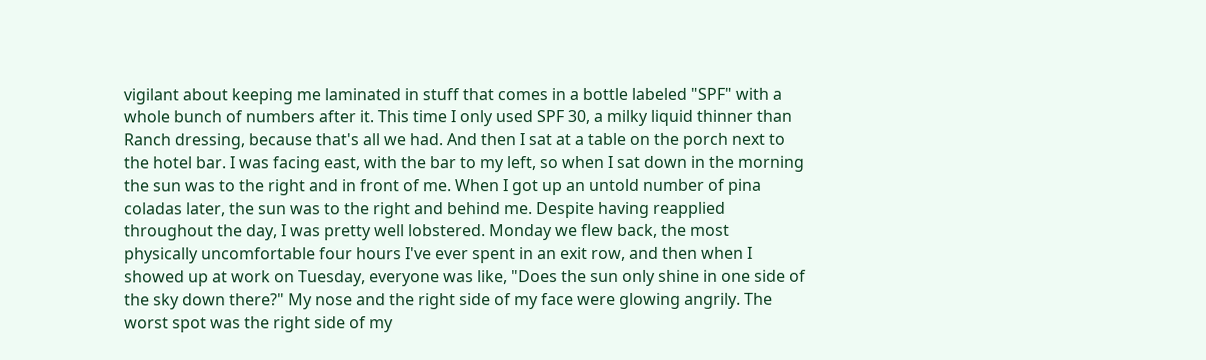vigilant about keeping me laminated in stuff that comes in a bottle labeled "SPF" with a whole bunch of numbers after it. This time I only used SPF 30, a milky liquid thinner than Ranch dressing, because that's all we had. And then I sat at a table on the porch next to the hotel bar. I was facing east, with the bar to my left, so when I sat down in the morning the sun was to the right and in front of me. When I got up an untold number of pina coladas later, the sun was to the right and behind me. Despite having reapplied throughout the day, I was pretty well lobstered. Monday we flew back, the most physically uncomfortable four hours I've ever spent in an exit row, and then when I showed up at work on Tuesday, everyone was like, "Does the sun only shine in one side of the sky down there?" My nose and the right side of my face were glowing angrily. The worst spot was the right side of my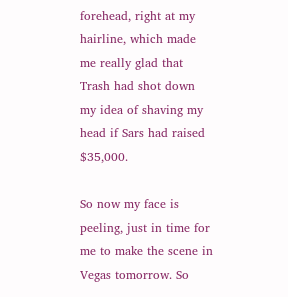forehead, right at my hairline, which made me really glad that Trash had shot down my idea of shaving my head if Sars had raised $35,000.

So now my face is peeling, just in time for me to make the scene in Vegas tomorrow. So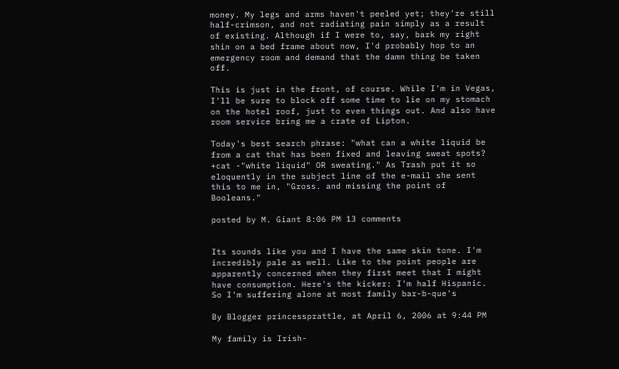money. My legs and arms haven't peeled yet; they're still half-crimson, and not radiating pain simply as a result of existing. Although if I were to, say, bark my right shin on a bed frame about now, I'd probably hop to an emergency room and demand that the damn thing be taken off.

This is just in the front, of course. While I'm in Vegas, I'll be sure to block off some time to lie on my stomach on the hotel roof, just to even things out. And also have room service bring me a crate of Lipton.

Today's best search phrase: "what can a white liquid be from a cat that has been fixed and leaving sweat spots? +cat -"white liquid" OR sweating." As Trash put it so eloquently in the subject line of the e-mail she sent this to me in, "Gross. and missing the point of Booleans."

posted by M. Giant 8:06 PM 13 comments


Its sounds like you and I have the same skin tone. I'm incredibly pale as well. Like to the point people are apparently concerned when they first meet that I might have consumption. Here's the kicker: I'm half Hispanic. So I'm suffering alone at most family bar-b-que's

By Blogger princessprattle, at April 6, 2006 at 9:44 PM

My family is Irish-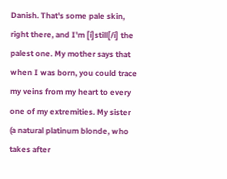Danish. That's some pale skin, right there, and I'm [i]still[/i] the palest one. My mother says that when I was born, you could trace my veins from my heart to every one of my extremities. My sister (a natural platinum blonde, who takes after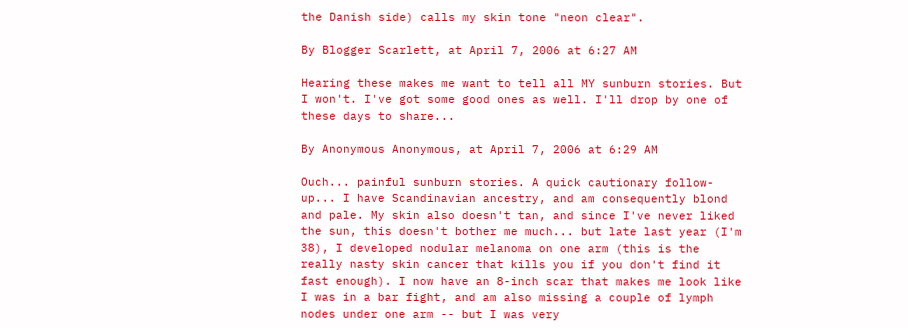the Danish side) calls my skin tone "neon clear".

By Blogger Scarlett, at April 7, 2006 at 6:27 AM

Hearing these makes me want to tell all MY sunburn stories. But I won't. I've got some good ones as well. I'll drop by one of these days to share...

By Anonymous Anonymous, at April 7, 2006 at 6:29 AM

Ouch... painful sunburn stories. A quick cautionary follow-up... I have Scandinavian ancestry, and am consequently blond and pale. My skin also doesn't tan, and since I've never liked the sun, this doesn't bother me much... but late last year (I'm 38), I developed nodular melanoma on one arm (this is the really nasty skin cancer that kills you if you don't find it fast enough). I now have an 8-inch scar that makes me look like I was in a bar fight, and am also missing a couple of lymph nodes under one arm -- but I was very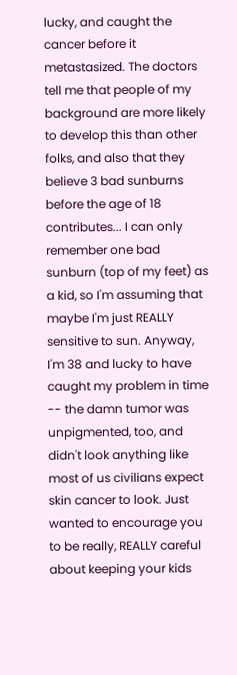lucky, and caught the cancer before it metastasized. The doctors tell me that people of my background are more likely to develop this than other folks, and also that they believe 3 bad sunburns before the age of 18 contributes... I can only remember one bad sunburn (top of my feet) as a kid, so I'm assuming that maybe I'm just REALLY sensitive to sun. Anyway, I'm 38 and lucky to have caught my problem in time -- the damn tumor was unpigmented, too, and didn't look anything like most of us civilians expect skin cancer to look. Just wanted to encourage you to be really, REALLY careful about keeping your kids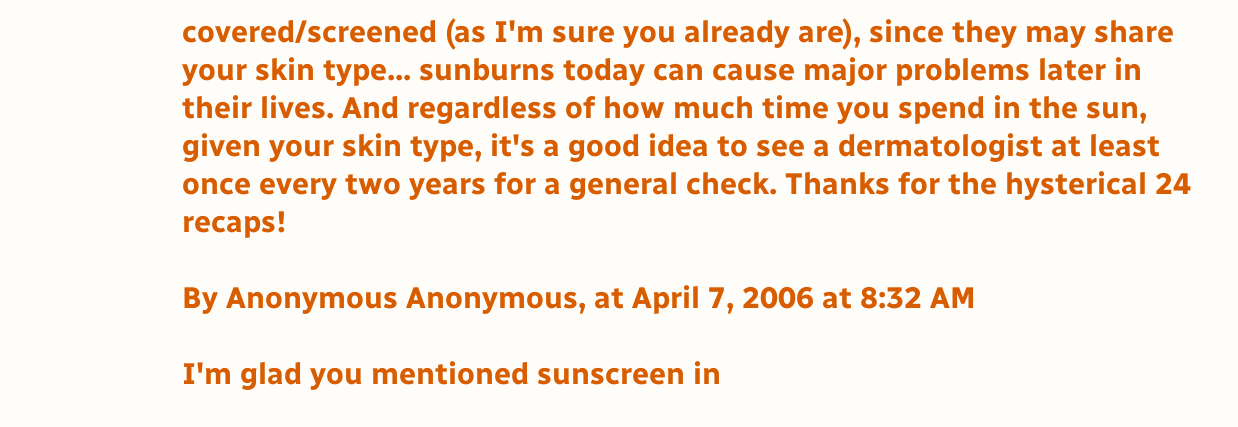covered/screened (as I'm sure you already are), since they may share your skin type... sunburns today can cause major problems later in their lives. And regardless of how much time you spend in the sun, given your skin type, it's a good idea to see a dermatologist at least once every two years for a general check. Thanks for the hysterical 24 recaps!

By Anonymous Anonymous, at April 7, 2006 at 8:32 AM

I'm glad you mentioned sunscreen in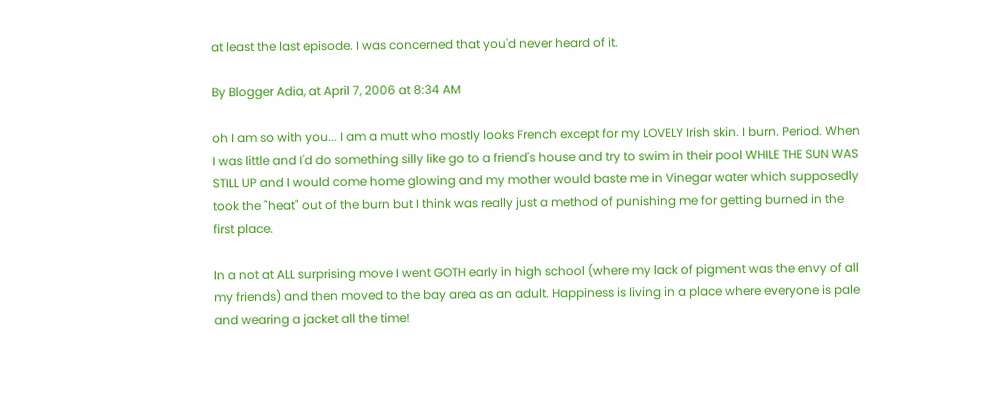at least the last episode. I was concerned that you'd never heard of it.

By Blogger Adia, at April 7, 2006 at 8:34 AM

oh I am so with you... I am a mutt who mostly looks French except for my LOVELY Irish skin. I burn. Period. When I was little and I'd do something silly like go to a friend's house and try to swim in their pool WHILE THE SUN WAS STILL UP and I would come home glowing and my mother would baste me in Vinegar water which supposedly took the "heat" out of the burn but I think was really just a method of punishing me for getting burned in the first place.

In a not at ALL surprising move I went GOTH early in high school (where my lack of pigment was the envy of all my friends) and then moved to the bay area as an adult. Happiness is living in a place where everyone is pale and wearing a jacket all the time!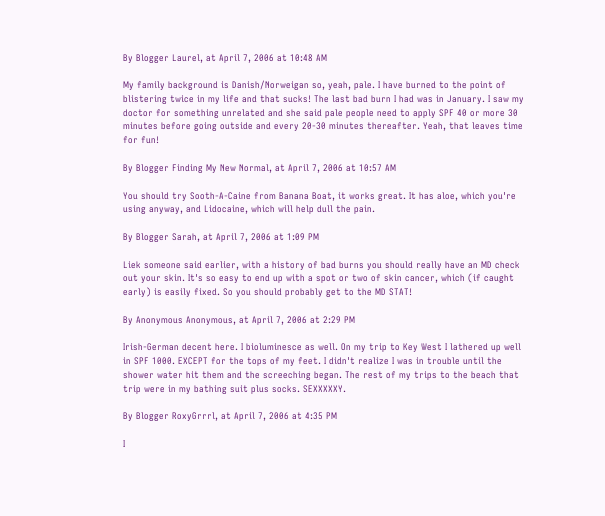By Blogger Laurel, at April 7, 2006 at 10:48 AM

My family background is Danish/Norweigan so, yeah, pale. I have burned to the point of blistering twice in my life and that sucks! The last bad burn I had was in January. I saw my doctor for something unrelated and she said pale people need to apply SPF 40 or more 30 minutes before going outside and every 20-30 minutes thereafter. Yeah, that leaves time for fun!

By Blogger Finding My New Normal, at April 7, 2006 at 10:57 AM

You should try Sooth-A-Caine from Banana Boat, it works great. It has aloe, which you're using anyway, and Lidocaine, which will help dull the pain.

By Blogger Sarah, at April 7, 2006 at 1:09 PM

Liek someone said earlier, with a history of bad burns you should really have an MD check out your skin. It's so easy to end up with a spot or two of skin cancer, which (if caught early) is easily fixed. So you should probably get to the MD STAT!

By Anonymous Anonymous, at April 7, 2006 at 2:29 PM

Irish-German decent here. I bioluminesce as well. On my trip to Key West I lathered up well in SPF 1000. EXCEPT for the tops of my feet. I didn't realize I was in trouble until the shower water hit them and the screeching began. The rest of my trips to the beach that trip were in my bathing suit plus socks. SEXXXXXY.

By Blogger RoxyGrrrl, at April 7, 2006 at 4:35 PM

I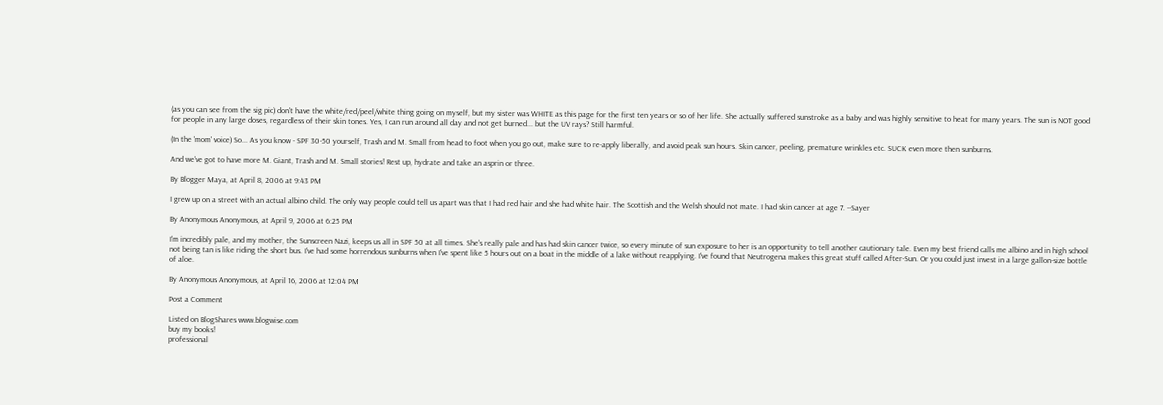(as you can see from the sig pic) don't have the white/red/peel/white thing going on myself, but my sister was WHITE as this page for the first ten years or so of her life. She actually suffered sunstroke as a baby and was highly sensitive to heat for many years. The sun is NOT good for people in any large doses, regardless of their skin tones. Yes, I can run around all day and not get burned... but the UV rays? Still harmful.

(In the 'mom' voice) So... As you know - SPF 30-50 yourself, Trash and M. Small from head to foot when you go out, make sure to re-apply liberally, and avoid peak sun hours. Skin cancer, peeling, premature wrinkles etc. SUCK even more then sunburns.

And we've got to have more M. Giant, Trash and M. Small stories! Rest up, hydrate and take an asprin or three.

By Blogger Maya, at April 8, 2006 at 9:43 PM

I grew up on a street with an actual albino child. The only way people could tell us apart was that I had red hair and she had white hair. The Scottish and the Welsh should not mate. I had skin cancer at age 7. --Sayer

By Anonymous Anonymous, at April 9, 2006 at 6:25 PM

I'm incredibly pale, and my mother, the Sunscreen Nazi, keeps us all in SPF 50 at all times. She's really pale and has had skin cancer twice, so every minute of sun exposure to her is an opportunity to tell another cautionary tale. Even my best friend calls me albino and in high school not being tan is like riding the short bus. I've had some horrendous sunburns when I've spent like 5 hours out on a boat in the middle of a lake without reapplying. I've found that Neutrogena makes this great stuff called After-Sun. Or you could just invest in a large gallon-size bottle of aloe.

By Anonymous Anonymous, at April 16, 2006 at 12:04 PM

Post a Comment

Listed on BlogShares www.blogwise.com
buy my books!
professional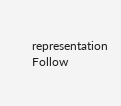representation
Follow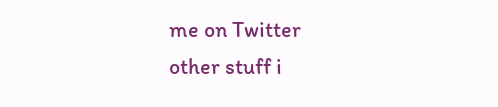me on Twitter
other stuff i